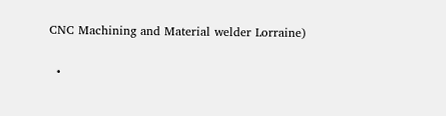CNC Machining and Material welder Lorraine)

  •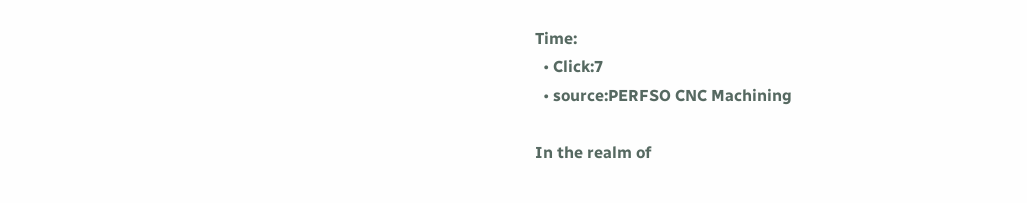Time:
  • Click:7
  • source:PERFSO CNC Machining

In the realm of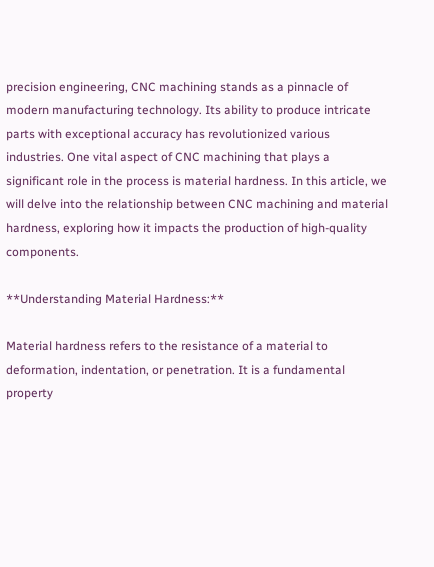precision engineering, CNC machining stands as a pinnacle of modern manufacturing technology. Its ability to produce intricate parts with exceptional accuracy has revolutionized various industries. One vital aspect of CNC machining that plays a significant role in the process is material hardness. In this article, we will delve into the relationship between CNC machining and material hardness, exploring how it impacts the production of high-quality components.

**Understanding Material Hardness:**

Material hardness refers to the resistance of a material to deformation, indentation, or penetration. It is a fundamental property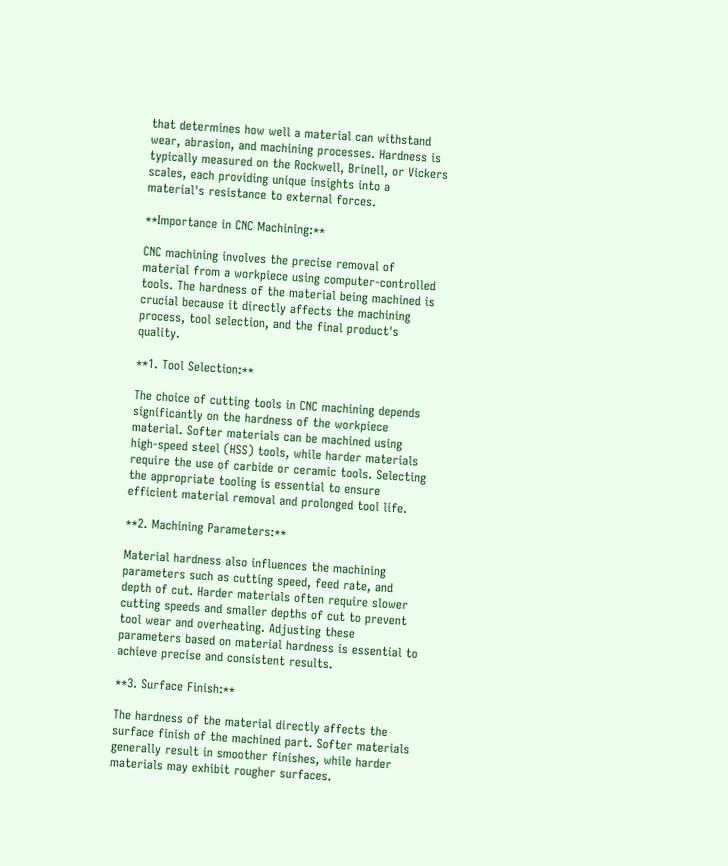that determines how well a material can withstand wear, abrasion, and machining processes. Hardness is typically measured on the Rockwell, Brinell, or Vickers scales, each providing unique insights into a material's resistance to external forces.

**Importance in CNC Machining:**

CNC machining involves the precise removal of material from a workpiece using computer-controlled tools. The hardness of the material being machined is crucial because it directly affects the machining process, tool selection, and the final product's quality.

**1. Tool Selection:**

The choice of cutting tools in CNC machining depends significantly on the hardness of the workpiece material. Softer materials can be machined using high-speed steel (HSS) tools, while harder materials require the use of carbide or ceramic tools. Selecting the appropriate tooling is essential to ensure efficient material removal and prolonged tool life.

**2. Machining Parameters:**

Material hardness also influences the machining parameters such as cutting speed, feed rate, and depth of cut. Harder materials often require slower cutting speeds and smaller depths of cut to prevent tool wear and overheating. Adjusting these parameters based on material hardness is essential to achieve precise and consistent results.

**3. Surface Finish:**

The hardness of the material directly affects the surface finish of the machined part. Softer materials generally result in smoother finishes, while harder materials may exhibit rougher surfaces.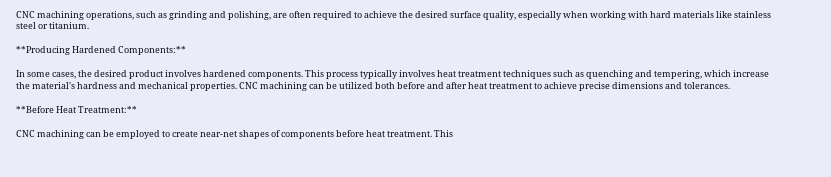CNC machining operations, such as grinding and polishing, are often required to achieve the desired surface quality, especially when working with hard materials like stainless steel or titanium.

**Producing Hardened Components:**

In some cases, the desired product involves hardened components. This process typically involves heat treatment techniques such as quenching and tempering, which increase the material's hardness and mechanical properties. CNC machining can be utilized both before and after heat treatment to achieve precise dimensions and tolerances.

**Before Heat Treatment:**

CNC machining can be employed to create near-net shapes of components before heat treatment. This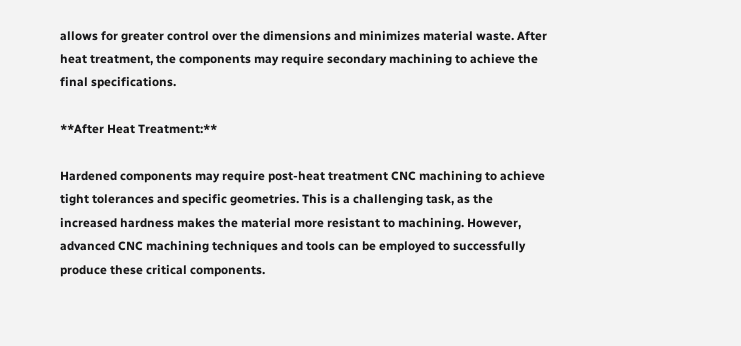allows for greater control over the dimensions and minimizes material waste. After heat treatment, the components may require secondary machining to achieve the final specifications.

**After Heat Treatment:**

Hardened components may require post-heat treatment CNC machining to achieve tight tolerances and specific geometries. This is a challenging task, as the increased hardness makes the material more resistant to machining. However, advanced CNC machining techniques and tools can be employed to successfully produce these critical components.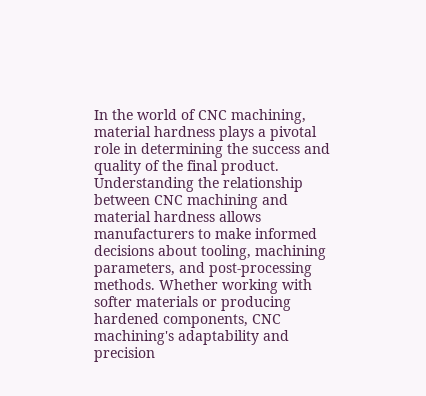In the world of CNC machining, material hardness plays a pivotal role in determining the success and quality of the final product. Understanding the relationship between CNC machining and material hardness allows manufacturers to make informed decisions about tooling, machining parameters, and post-processing methods. Whether working with softer materials or producing hardened components, CNC machining's adaptability and precision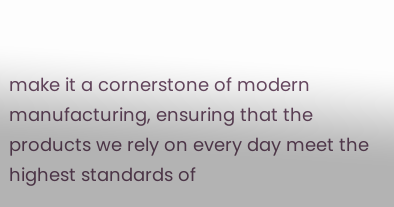make it a cornerstone of modern manufacturing, ensuring that the products we rely on every day meet the highest standards of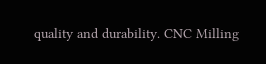quality and durability. CNC Milling